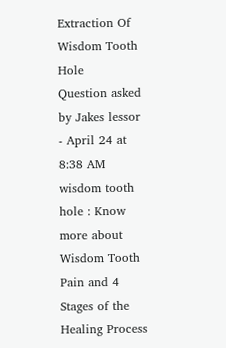Extraction Of Wisdom Tooth Hole
Question asked by Jakes lessor - April 24 at 8:38 AM
wisdom tooth hole : Know more about Wisdom Tooth Pain and 4 Stages of the Healing Process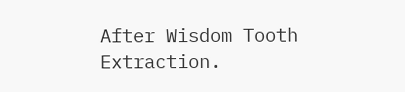After Wisdom Tooth Extraction.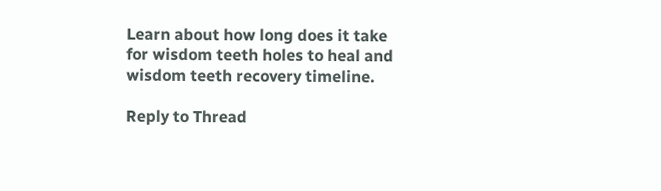Learn about how long does it take for wisdom teeth holes to heal and wisdom teeth recovery timeline.

Reply to Thread